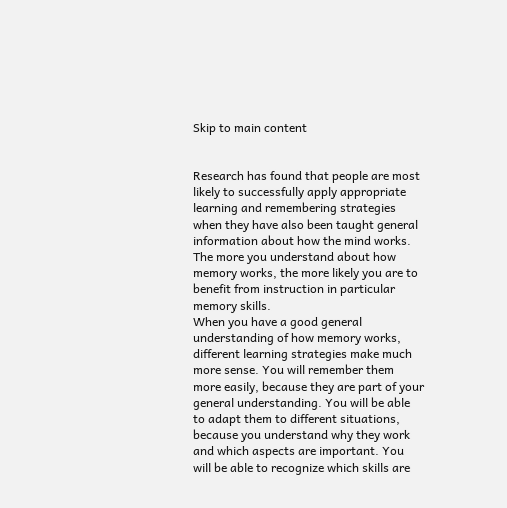Skip to main content


Research has found that people are most likely to successfully apply appropriate learning and remembering strategies when they have also been taught general information about how the mind works.
The more you understand about how memory works, the more likely you are to benefit from instruction in particular memory skills.
When you have a good general understanding of how memory works, different learning strategies make much more sense. You will remember them more easily, because they are part of your general understanding. You will be able to adapt them to different situations, because you understand why they work and which aspects are important. You will be able to recognize which skills are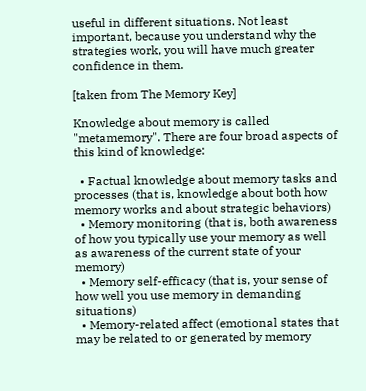useful in different situations. Not least important, because you understand why the strategies work, you will have much greater confidence in them.

[taken from The Memory Key]

Knowledge about memory is called "metamemory". There are four broad aspects of this kind of knowledge:

  • Factual knowledge about memory tasks and processes (that is, knowledge about both how memory works and about strategic behaviors)
  • Memory monitoring (that is, both awareness of how you typically use your memory as well as awareness of the current state of your memory)
  • Memory self-efficacy (that is, your sense of how well you use memory in demanding situations)
  • Memory-related affect (emotional states that may be related to or generated by memory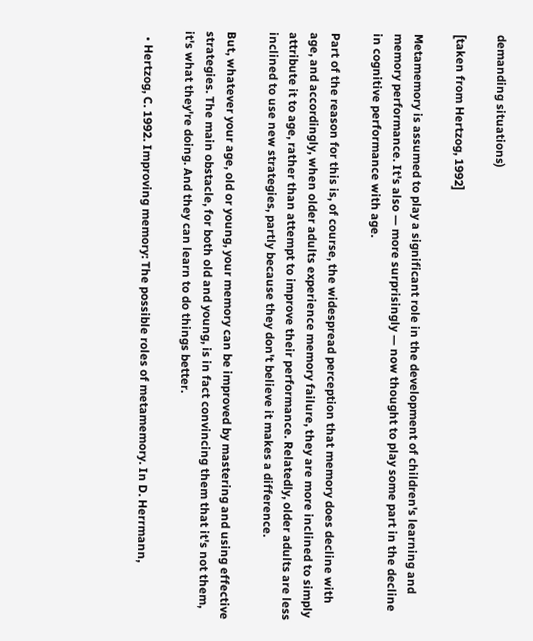demanding situations)

[taken from Hertzog, 1992]

Metamemory is assumed to play a significant role in the development of children's learning and memory performance. It's also — more surprisingly — now thought to play some part in the decline in cognitive performance with age.

Part of the reason for this is, of course, the widespread perception that memory does decline with age, and accordingly, when older adults experience memory failure, they are more inclined to simply attribute it to age, rather than attempt to improve their performance. Relatedly, older adults are less inclined to use new strategies, partly because they don't believe it makes a difference.

But, whatever your age, old or young, your memory can be improved by mastering and using effective strategies. The main obstacle, for both old and young, is in fact convincing them that it's not them, it's what they're doing. And they can learn to do things better.

  • Hertzog, C. 1992. Improving memory: The possible roles of metamemory. In D. Herrmann,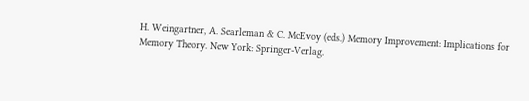H. Weingartner, A. Searleman & C. McEvoy (eds.) Memory Improvement: Implications for Memory Theory. New York: Springer-Verlag.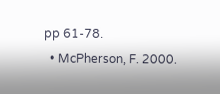pp 61-78.
  • McPherson, F. 2000.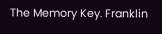The Memory Key. Franklin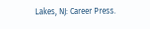Lakes, NJ: Career Press.